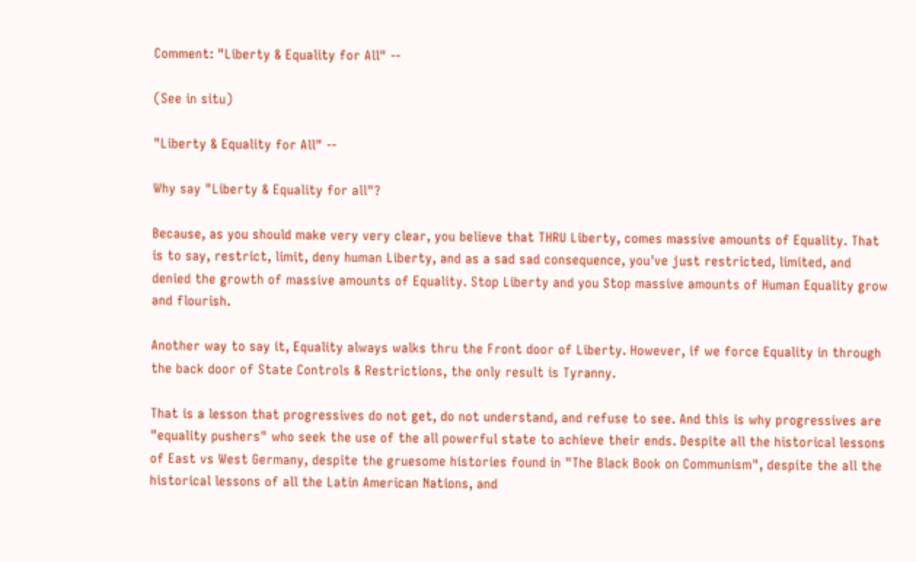Comment: "Liberty & Equality for All" --

(See in situ)

"Liberty & Equality for All" --

Why say "Liberty & Equality for all"?

Because, as you should make very very clear, you believe that THRU Liberty, comes massive amounts of Equality. That is to say, restrict, limit, deny human Liberty, and as a sad sad consequence, you've just restricted, limited, and denied the growth of massive amounts of Equality. Stop Liberty and you Stop massive amounts of Human Equality grow and flourish.

Another way to say it, Equality always walks thru the Front door of Liberty. However, if we force Equality in through the back door of State Controls & Restrictions, the only result is Tyranny.

That is a lesson that progressives do not get, do not understand, and refuse to see. And this is why progressives are "equality pushers" who seek the use of the all powerful state to achieve their ends. Despite all the historical lessons of East vs West Germany, despite the gruesome histories found in "The Black Book on Communism", despite the all the historical lessons of all the Latin American Nations, and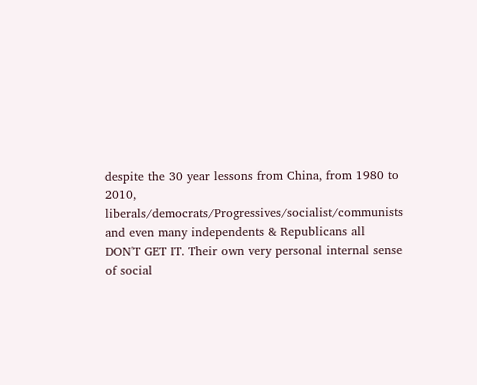despite the 30 year lessons from China, from 1980 to 2010, liberals/democrats/Progressives/socialist/communists and even many independents & Republicans all DON'T GET IT. Their own very personal internal sense of social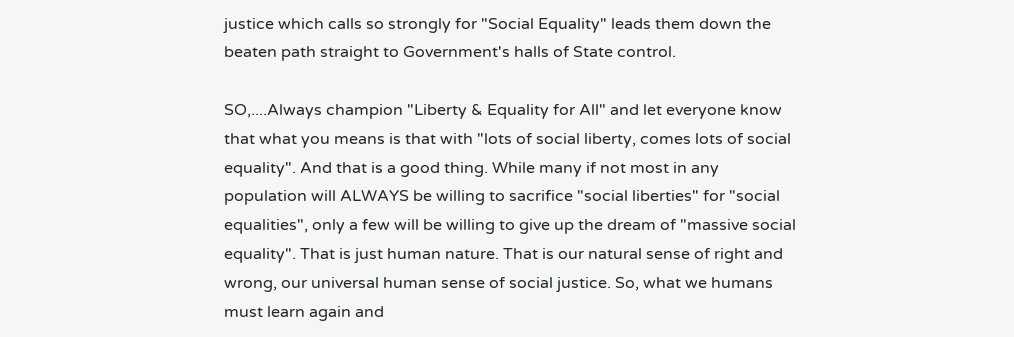justice which calls so strongly for "Social Equality" leads them down the beaten path straight to Government's halls of State control.

SO,....Always champion "Liberty & Equality for All" and let everyone know that what you means is that with "lots of social liberty, comes lots of social equality". And that is a good thing. While many if not most in any population will ALWAYS be willing to sacrifice "social liberties" for "social equalities", only a few will be willing to give up the dream of "massive social equality". That is just human nature. That is our natural sense of right and wrong, our universal human sense of social justice. So, what we humans must learn again and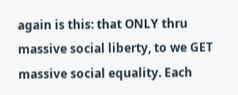again is this: that ONLY thru massive social liberty, to we GET massive social equality. Each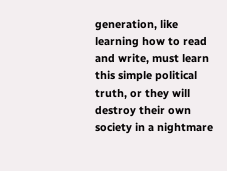generation, like learning how to read and write, must learn this simple political truth, or they will destroy their own society in a nightmare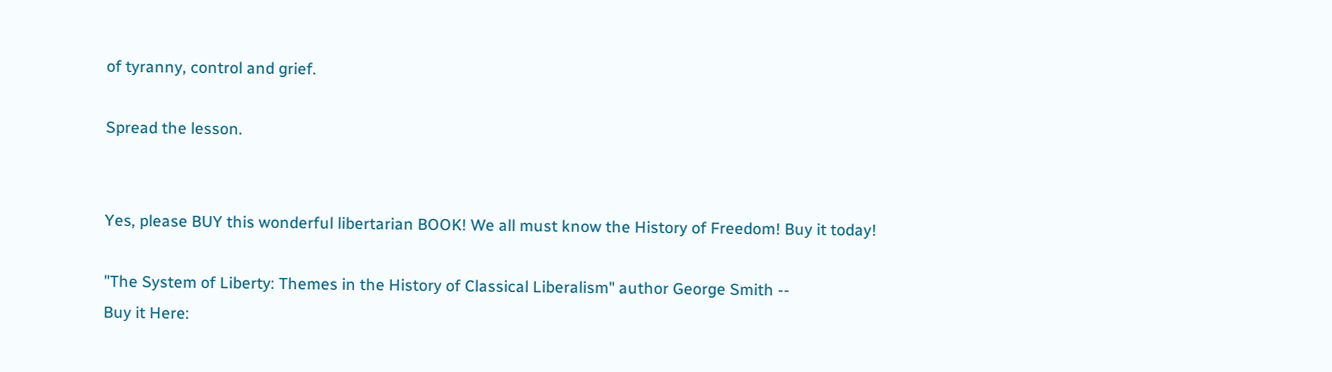of tyranny, control and grief.

Spread the lesson.


Yes, please BUY this wonderful libertarian BOOK! We all must know the History of Freedom! Buy it today!

"The System of Liberty: Themes in the History of Classical Liberalism" author George Smith --
Buy it Here: